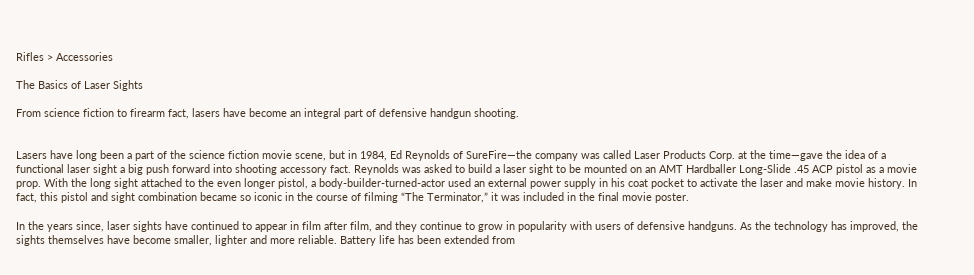Rifles > Accessories

The Basics of Laser Sights

From science fiction to firearm fact, lasers have become an integral part of defensive handgun shooting.


Lasers have long been a part of the science fiction movie scene, but in 1984, Ed Reynolds of SureFire—the company was called Laser Products Corp. at the time—gave the idea of a functional laser sight a big push forward into shooting accessory fact. Reynolds was asked to build a laser sight to be mounted on an AMT Hardballer Long-Slide .45 ACP pistol as a movie prop. With the long sight attached to the even longer pistol, a body-builder-turned-actor used an external power supply in his coat pocket to activate the laser and make movie history. In fact, this pistol and sight combination became so iconic in the course of filming “The Terminator,” it was included in the final movie poster.

In the years since, laser sights have continued to appear in film after film, and they continue to grow in popularity with users of defensive handguns. As the technology has improved, the sights themselves have become smaller, lighter and more reliable. Battery life has been extended from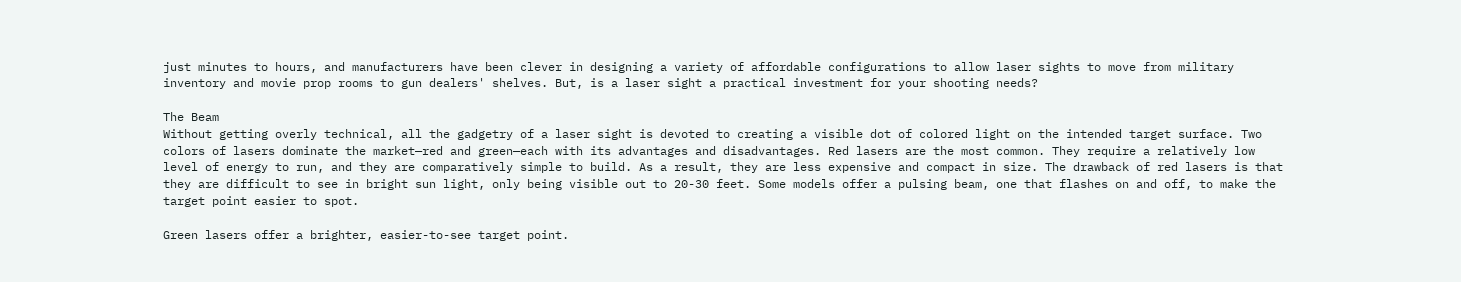just minutes to hours, and manufacturers have been clever in designing a variety of affordable configurations to allow laser sights to move from military inventory and movie prop rooms to gun dealers' shelves. But, is a laser sight a practical investment for your shooting needs?

The Beam
Without getting overly technical, all the gadgetry of a laser sight is devoted to creating a visible dot of colored light on the intended target surface. Two colors of lasers dominate the market—red and green—each with its advantages and disadvantages. Red lasers are the most common. They require a relatively low level of energy to run, and they are comparatively simple to build. As a result, they are less expensive and compact in size. The drawback of red lasers is that they are difficult to see in bright sun light, only being visible out to 20-30 feet. Some models offer a pulsing beam, one that flashes on and off, to make the target point easier to spot.

Green lasers offer a brighter, easier-to-see target point.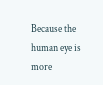Because the human eye is more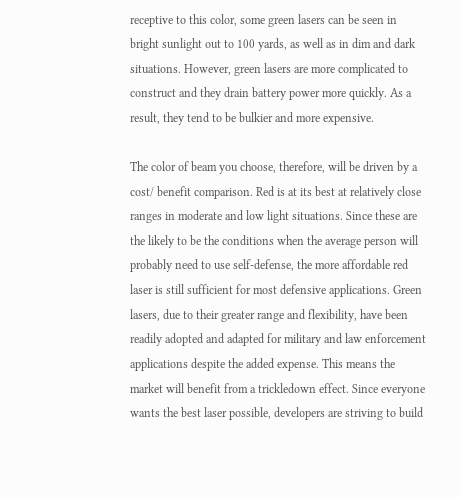receptive to this color, some green lasers can be seen in bright sunlight out to 100 yards, as well as in dim and dark situations. However, green lasers are more complicated to construct and they drain battery power more quickly. As a result, they tend to be bulkier and more expensive.

The color of beam you choose, therefore, will be driven by a cost/ benefit comparison. Red is at its best at relatively close ranges in moderate and low light situations. Since these are the likely to be the conditions when the average person will probably need to use self-defense, the more affordable red laser is still sufficient for most defensive applications. Green lasers, due to their greater range and flexibility, have been readily adopted and adapted for military and law enforcement applications despite the added expense. This means the market will benefit from a trickledown effect. Since everyone wants the best laser possible, developers are striving to build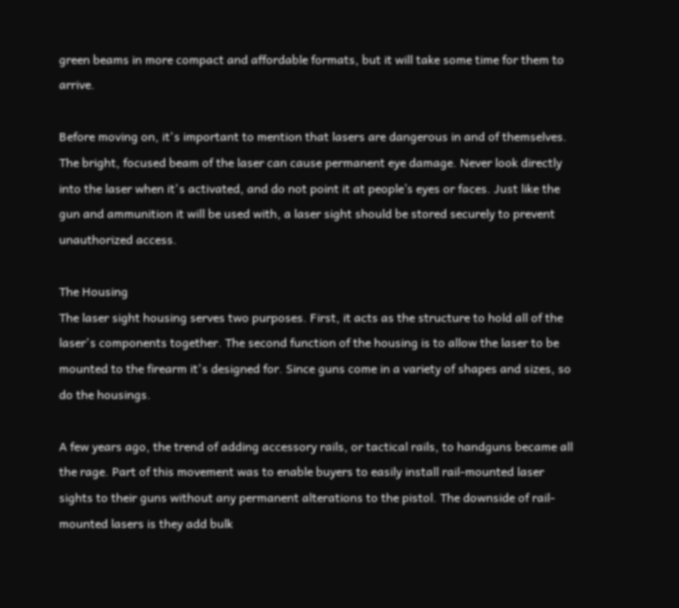green beams in more compact and affordable formats, but it will take some time for them to arrive.

Before moving on, it's important to mention that lasers are dangerous in and of themselves. The bright, focused beam of the laser can cause permanent eye damage. Never look directly into the laser when it's activated, and do not point it at people’s eyes or faces. Just like the gun and ammunition it will be used with, a laser sight should be stored securely to prevent unauthorized access.

The Housing
The laser sight housing serves two purposes. First, it acts as the structure to hold all of the laser's components together. The second function of the housing is to allow the laser to be mounted to the firearm it's designed for. Since guns come in a variety of shapes and sizes, so do the housings.

A few years ago, the trend of adding accessory rails, or tactical rails, to handguns became all the rage. Part of this movement was to enable buyers to easily install rail-mounted laser sights to their guns without any permanent alterations to the pistol. The downside of rail-mounted lasers is they add bulk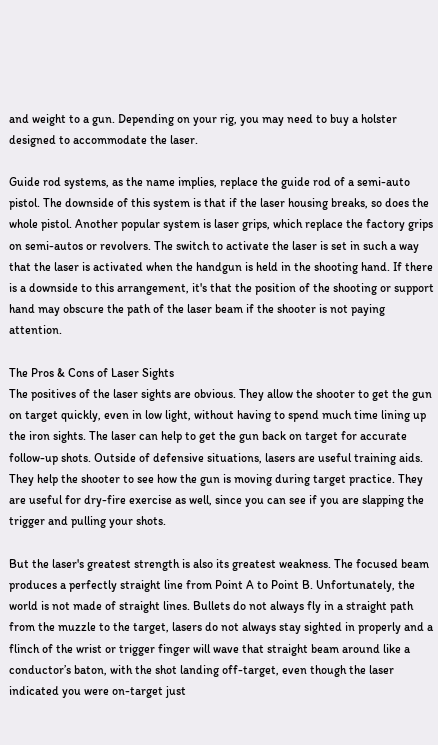and weight to a gun. Depending on your rig, you may need to buy a holster designed to accommodate the laser.

Guide rod systems, as the name implies, replace the guide rod of a semi-auto pistol. The downside of this system is that if the laser housing breaks, so does the whole pistol. Another popular system is laser grips, which replace the factory grips on semi-autos or revolvers. The switch to activate the laser is set in such a way that the laser is activated when the handgun is held in the shooting hand. If there is a downside to this arrangement, it's that the position of the shooting or support hand may obscure the path of the laser beam if the shooter is not paying attention.

The Pros & Cons of Laser Sights
The positives of the laser sights are obvious. They allow the shooter to get the gun on target quickly, even in low light, without having to spend much time lining up the iron sights. The laser can help to get the gun back on target for accurate follow-up shots. Outside of defensive situations, lasers are useful training aids. They help the shooter to see how the gun is moving during target practice. They are useful for dry-fire exercise as well, since you can see if you are slapping the trigger and pulling your shots.

But the laser's greatest strength is also its greatest weakness. The focused beam produces a perfectly straight line from Point A to Point B. Unfortunately, the world is not made of straight lines. Bullets do not always fly in a straight path from the muzzle to the target, lasers do not always stay sighted in properly and a flinch of the wrist or trigger finger will wave that straight beam around like a conductor’s baton, with the shot landing off-target, even though the laser indicated you were on-target just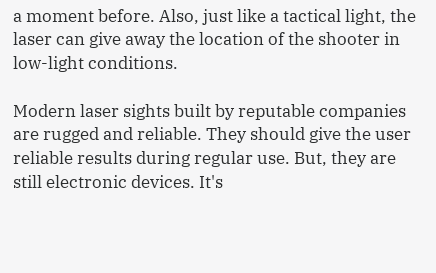a moment before. Also, just like a tactical light, the laser can give away the location of the shooter in low-light conditions.

Modern laser sights built by reputable companies are rugged and reliable. They should give the user reliable results during regular use. But, they are still electronic devices. It's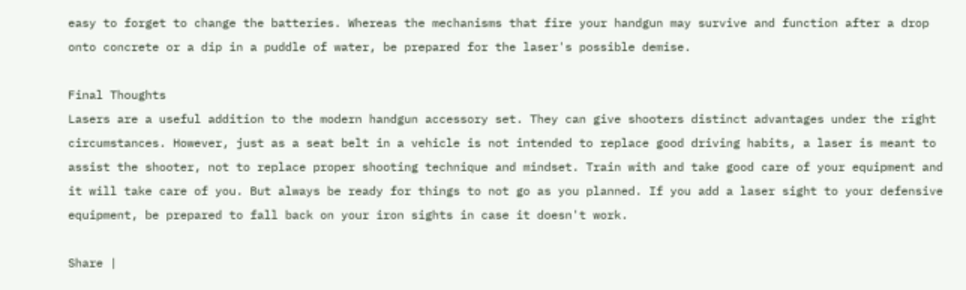easy to forget to change the batteries. Whereas the mechanisms that fire your handgun may survive and function after a drop onto concrete or a dip in a puddle of water, be prepared for the laser's possible demise.

Final Thoughts
Lasers are a useful addition to the modern handgun accessory set. They can give shooters distinct advantages under the right circumstances. However, just as a seat belt in a vehicle is not intended to replace good driving habits, a laser is meant to assist the shooter, not to replace proper shooting technique and mindset. Train with and take good care of your equipment and it will take care of you. But always be ready for things to not go as you planned. If you add a laser sight to your defensive equipment, be prepared to fall back on your iron sights in case it doesn't work.

Share |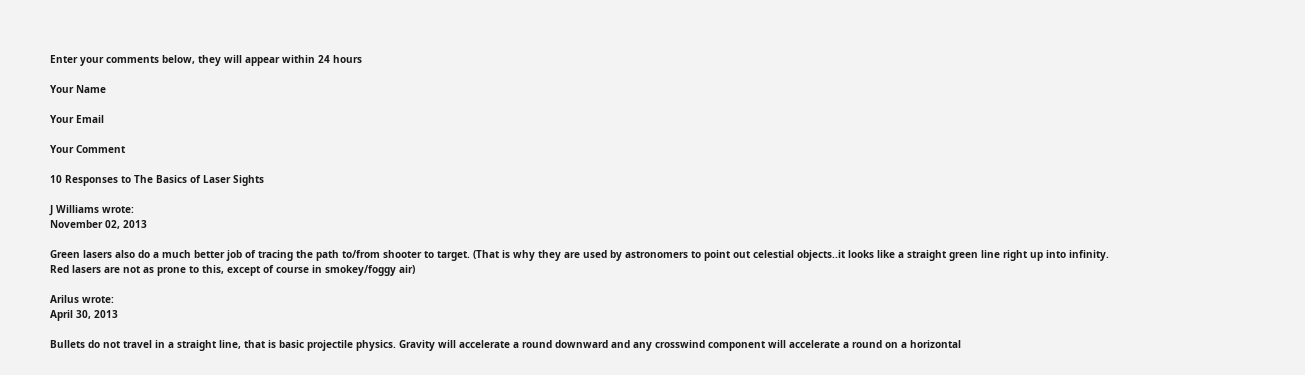Enter your comments below, they will appear within 24 hours

Your Name

Your Email

Your Comment

10 Responses to The Basics of Laser Sights

J Williams wrote:
November 02, 2013

Green lasers also do a much better job of tracing the path to/from shooter to target. (That is why they are used by astronomers to point out celestial objects..it looks like a straight green line right up into infinity. Red lasers are not as prone to this, except of course in smokey/foggy air)

Arilus wrote:
April 30, 2013

Bullets do not travel in a straight line, that is basic projectile physics. Gravity will accelerate a round downward and any crosswind component will accelerate a round on a horizontal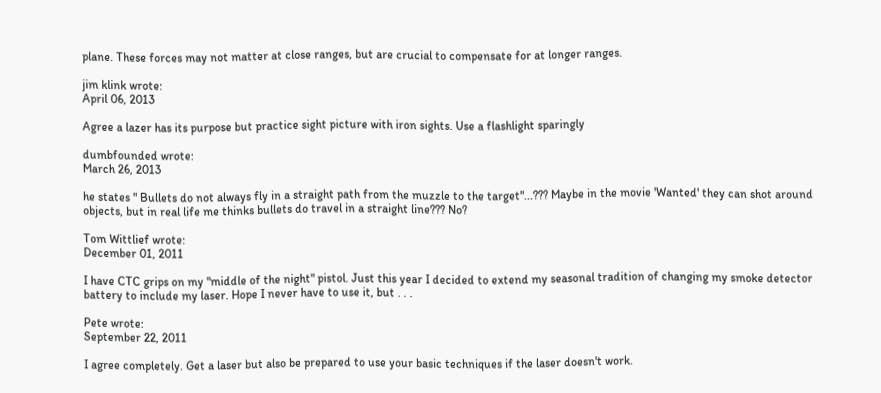plane. These forces may not matter at close ranges, but are crucial to compensate for at longer ranges.

jim klink wrote:
April 06, 2013

Agree a lazer has its purpose but practice sight picture with iron sights. Use a flashlight sparingly

dumbfounded wrote:
March 26, 2013

he states " Bullets do not always fly in a straight path from the muzzle to the target"...??? Maybe in the movie 'Wanted' they can shot around objects, but in real life me thinks bullets do travel in a straight line??? No?

Tom Wittlief wrote:
December 01, 2011

I have CTC grips on my "middle of the night" pistol. Just this year I decided to extend my seasonal tradition of changing my smoke detector battery to include my laser. Hope I never have to use it, but . . .

Pete wrote:
September 22, 2011

I agree completely. Get a laser but also be prepared to use your basic techniques if the laser doesn't work.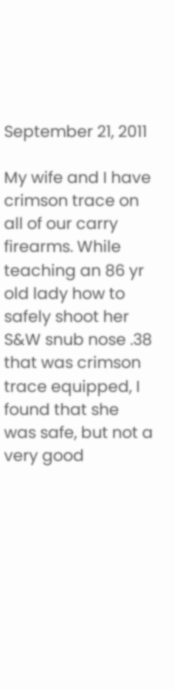September 21, 2011

My wife and I have crimson trace on all of our carry firearms. While teaching an 86 yr old lady how to safely shoot her S&W snub nose .38 that was crimson trace equipped, I found that she was safe, but not a very good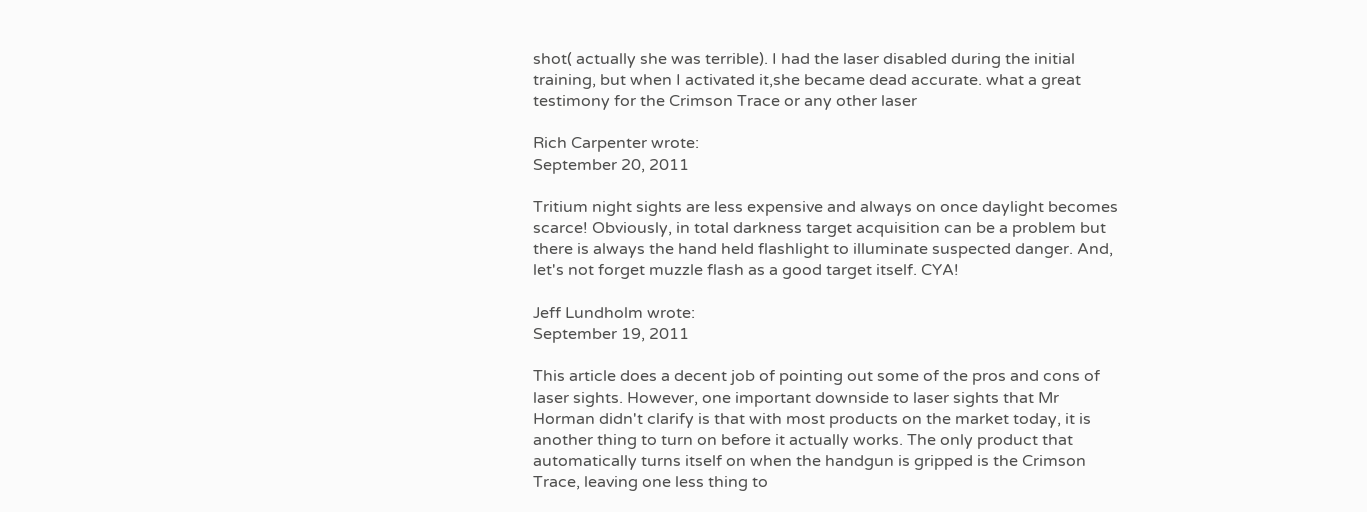shot( actually she was terrible). I had the laser disabled during the initial training, but when I activated it,she became dead accurate. what a great testimony for the Crimson Trace or any other laser

Rich Carpenter wrote:
September 20, 2011

Tritium night sights are less expensive and always on once daylight becomes scarce! Obviously, in total darkness target acquisition can be a problem but there is always the hand held flashlight to illuminate suspected danger. And, let's not forget muzzle flash as a good target itself. CYA!

Jeff Lundholm wrote:
September 19, 2011

This article does a decent job of pointing out some of the pros and cons of laser sights. However, one important downside to laser sights that Mr Horman didn't clarify is that with most products on the market today, it is another thing to turn on before it actually works. The only product that automatically turns itself on when the handgun is gripped is the Crimson Trace, leaving one less thing to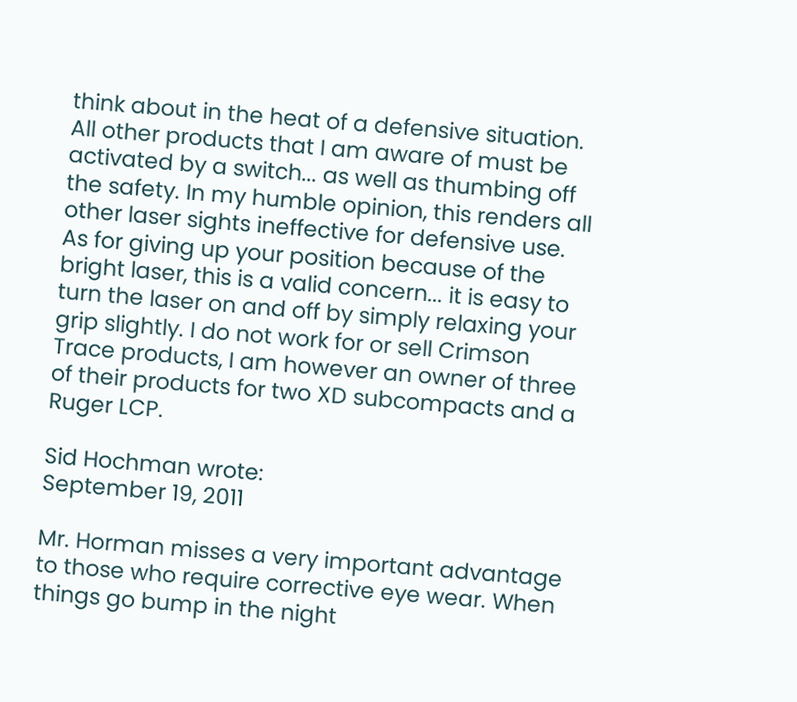think about in the heat of a defensive situation. All other products that I am aware of must be activated by a switch... as well as thumbing off the safety. In my humble opinion, this renders all other laser sights ineffective for defensive use. As for giving up your position because of the bright laser, this is a valid concern... it is easy to turn the laser on and off by simply relaxing your grip slightly. I do not work for or sell Crimson Trace products, I am however an owner of three of their products for two XD subcompacts and a Ruger LCP.

Sid Hochman wrote:
September 19, 2011

Mr. Horman misses a very important advantage to those who require corrective eye wear. When things go bump in the night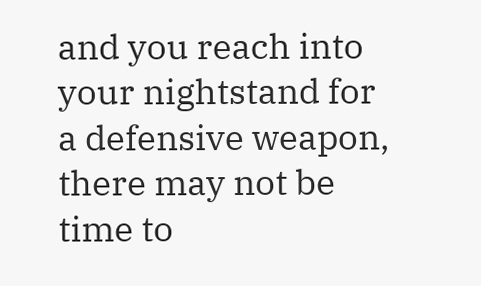and you reach into your nightstand for a defensive weapon, there may not be time to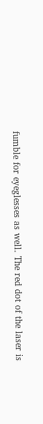fumble for eyeglesses as well. The red dot of the laser is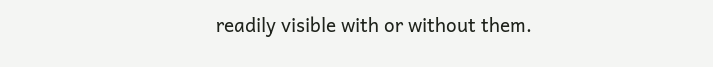readily visible with or without them.